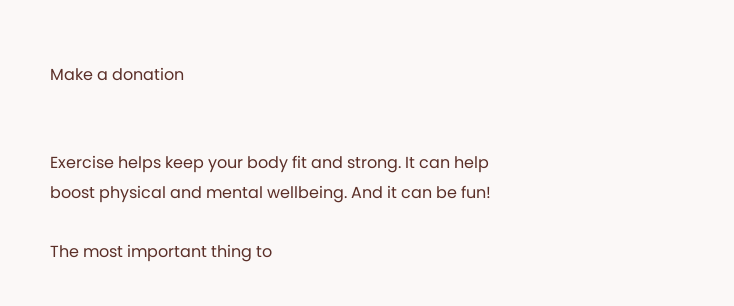Make a donation


Exercise helps keep your body fit and strong. It can help boost physical and mental wellbeing. And it can be fun!

The most important thing to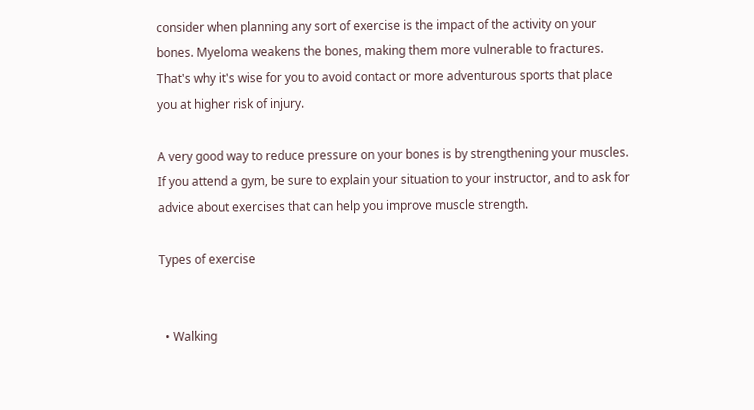consider when planning any sort of exercise is the impact of the activity on your bones. Myeloma weakens the bones, making them more vulnerable to fractures. That's why it's wise for you to avoid contact or more adventurous sports that place you at higher risk of injury.

A very good way to reduce pressure on your bones is by strengthening your muscles. If you attend a gym, be sure to explain your situation to your instructor, and to ask for advice about exercises that can help you improve muscle strength.

Types of exercise


  • Walking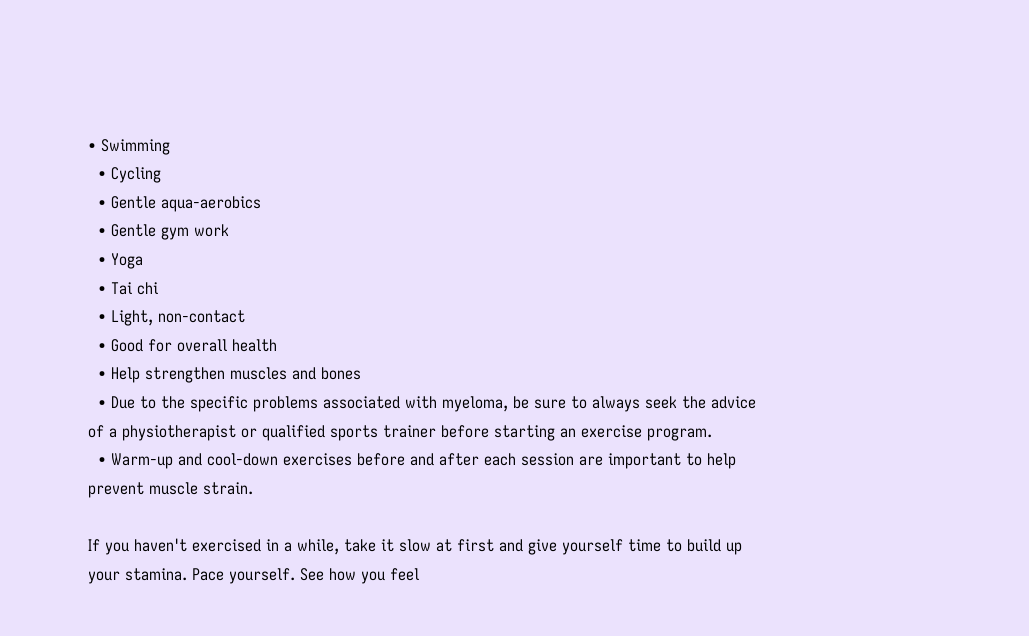• Swimming
  • Cycling
  • Gentle aqua-aerobics
  • Gentle gym work
  • Yoga
  • Tai chi
  • Light, non-contact
  • Good for overall health
  • Help strengthen muscles and bones
  • Due to the specific problems associated with myeloma, be sure to always seek the advice of a physiotherapist or qualified sports trainer before starting an exercise program.
  • Warm-up and cool-down exercises before and after each session are important to help prevent muscle strain.

If you haven't exercised in a while, take it slow at first and give yourself time to build up your stamina. Pace yourself. See how you feel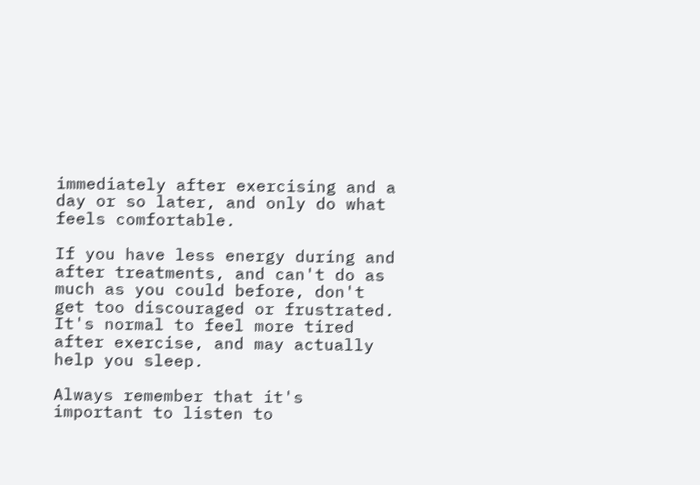immediately after exercising and a day or so later, and only do what feels comfortable.

If you have less energy during and after treatments, and can't do as much as you could before, don't get too discouraged or frustrated. It's normal to feel more tired after exercise, and may actually help you sleep.

Always remember that it's important to listen to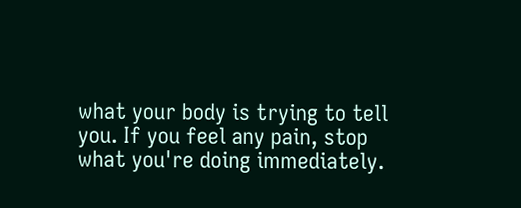what your body is trying to tell you. If you feel any pain, stop what you're doing immediately.